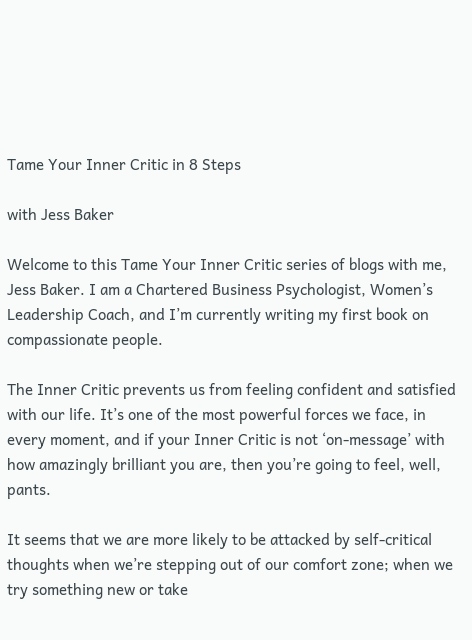Tame Your Inner Critic in 8 Steps

with Jess Baker

Welcome to this Tame Your Inner Critic series of blogs with me, Jess Baker. I am a Chartered Business Psychologist, Women’s Leadership Coach, and I’m currently writing my first book on compassionate people.

The Inner Critic prevents us from feeling confident and satisfied with our life. It’s one of the most powerful forces we face, in every moment, and if your Inner Critic is not ‘on-message’ with how amazingly brilliant you are, then you’re going to feel, well, pants.

It seems that we are more likely to be attacked by self-critical thoughts when we’re stepping out of our comfort zone; when we try something new or take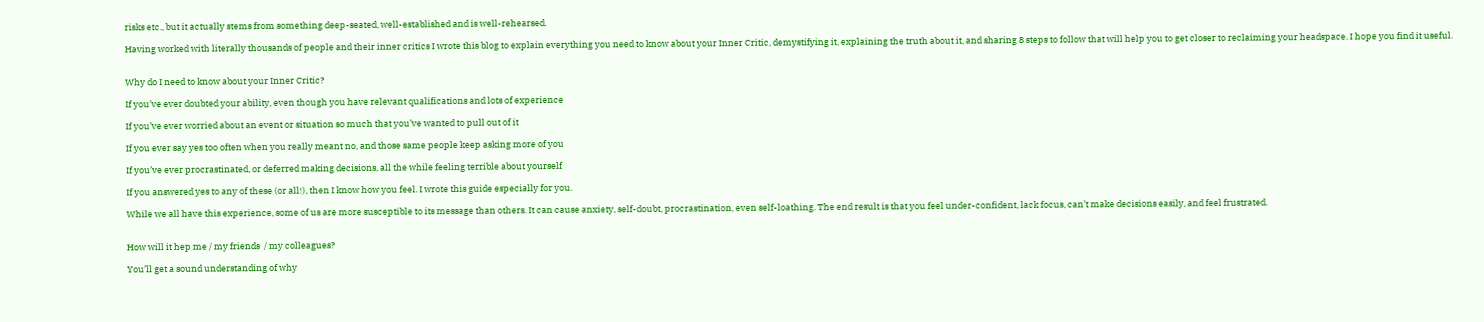risks etc., but it actually stems from something deep-seated, well-established and is well-rehearsed.

Having worked with literally thousands of people and their inner critics I wrote this blog to explain everything you need to know about your Inner Critic, demystifying it, explaining the truth about it, and sharing 8 steps to follow that will help you to get closer to reclaiming your headspace. I hope you find it useful.


Why do I need to know about your Inner Critic?

If you’ve ever doubted your ability, even though you have relevant qualifications and lots of experience

If you’ve ever worried about an event or situation so much that you’ve wanted to pull out of it

If you ever say yes too often when you really meant no, and those same people keep asking more of you

If you’ve ever procrastinated, or deferred making decisions, all the while feeling terrible about yourself

If you answered yes to any of these (or all!), then I know how you feel. I wrote this guide especially for you.

While we all have this experience, some of us are more susceptible to its message than others. It can cause anxiety, self-doubt, procrastination, even self-loathing. The end result is that you feel under-confident, lack focus, can’t make decisions easily, and feel frustrated.


How will it hep me / my friends  / my colleagues?

You’ll get a sound understanding of why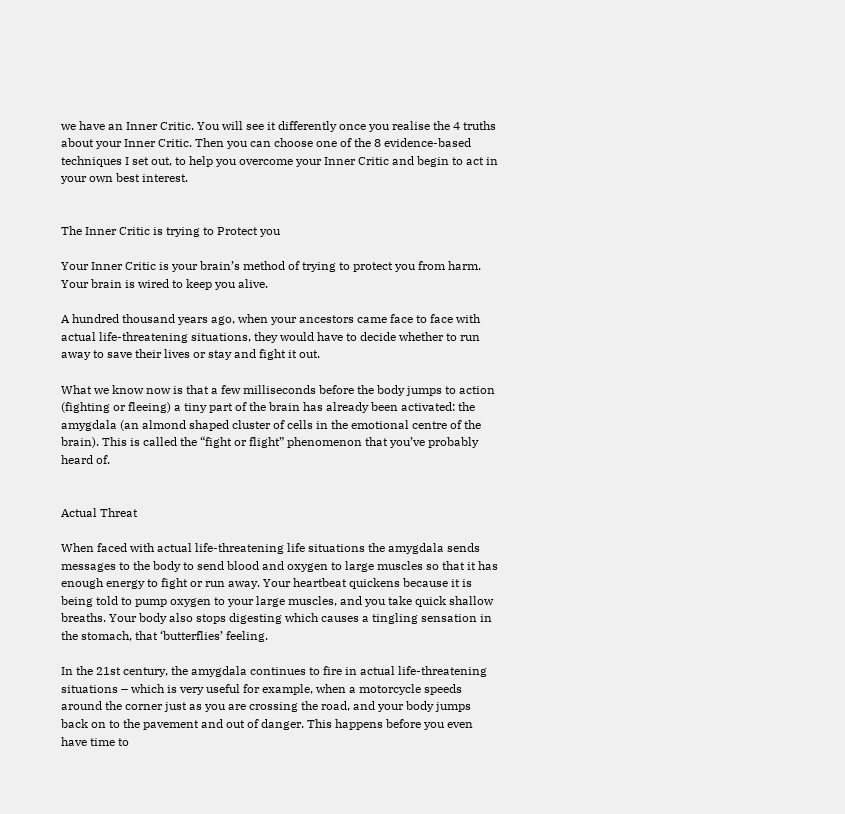we have an Inner Critic. You will see it differently once you realise the 4 truths about your Inner Critic. Then you can choose one of the 8 evidence-based techniques I set out, to help you overcome your Inner Critic and begin to act in your own best interest.


The Inner Critic is trying to Protect you

Your Inner Critic is your brain’s method of trying to protect you from harm. Your brain is wired to keep you alive.

A hundred thousand years ago, when your ancestors came face to face with actual life-threatening situations, they would have to decide whether to run away to save their lives or stay and fight it out.

What we know now is that a few milliseconds before the body jumps to action (fighting or fleeing) a tiny part of the brain has already been activated: the amygdala (an almond shaped cluster of cells in the emotional centre of the brain). This is called the “fight or flight” phenomenon that you’ve probably heard of.


Actual Threat

When faced with actual life-threatening life situations the amygdala sends messages to the body to send blood and oxygen to large muscles so that it has enough energy to fight or run away. Your heartbeat quickens because it is being told to pump oxygen to your large muscles, and you take quick shallow breaths. Your body also stops digesting which causes a tingling sensation in the stomach, that ‘butterflies’ feeling.

In the 21st century, the amygdala continues to fire in actual life-threatening situations – which is very useful for example, when a motorcycle speeds around the corner just as you are crossing the road, and your body jumps back on to the pavement and out of danger. This happens before you even have time to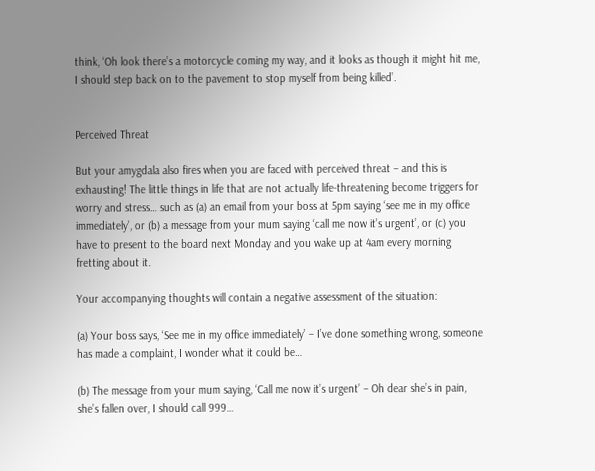think, ‘Oh look there’s a motorcycle coming my way, and it looks as though it might hit me, I should step back on to the pavement to stop myself from being killed’.


Perceived Threat

But your amygdala also fires when you are faced with perceived threat – and this is exhausting! The little things in life that are not actually life-threatening become triggers for worry and stress… such as (a) an email from your boss at 5pm saying ‘see me in my office immediately’, or (b) a message from your mum saying ‘call me now it’s urgent’, or (c) you have to present to the board next Monday and you wake up at 4am every morning fretting about it.

Your accompanying thoughts will contain a negative assessment of the situation:

(a) Your boss says, ‘See me in my office immediately’ – I’ve done something wrong, someone has made a complaint, I wonder what it could be…

(b) The message from your mum saying, ‘Call me now it’s urgent’ – Oh dear she’s in pain, she’s fallen over, I should call 999…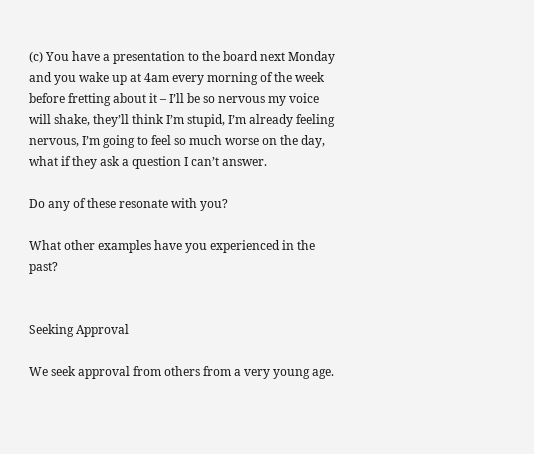(c) You have a presentation to the board next Monday and you wake up at 4am every morning of the week before fretting about it – I’ll be so nervous my voice will shake, they’ll think I’m stupid, I’m already feeling nervous, I’m going to feel so much worse on the day, what if they ask a question I can’t answer.

Do any of these resonate with you?

What other examples have you experienced in the past?


Seeking Approval

We seek approval from others from a very young age.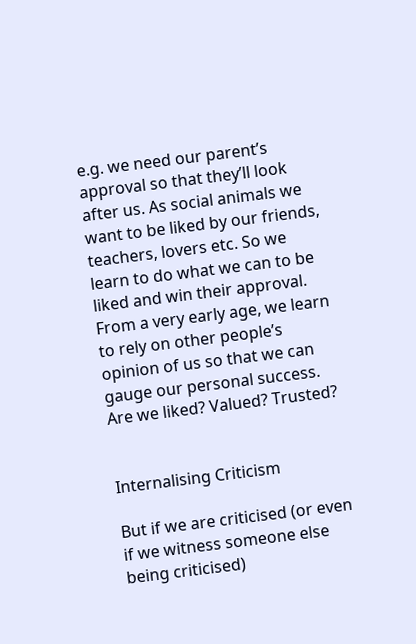e.g. we need our parent’s approval so that they’ll look after us. As social animals we want to be liked by our friends, teachers, lovers etc. So we learn to do what we can to be liked and win their approval. From a very early age, we learn to rely on other people’s opinion of us so that we can gauge our personal success. Are we liked? Valued? Trusted?


Internalising Criticism

But if we are criticised (or even if we witness someone else being criticised)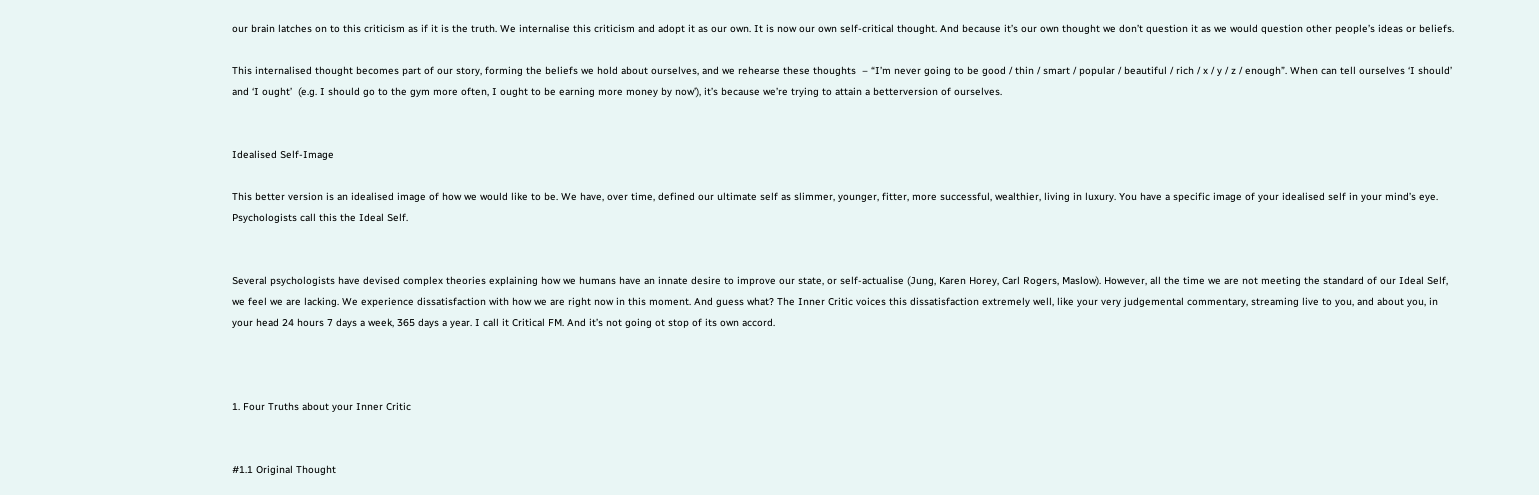our brain latches on to this criticism as if it is the truth. We internalise this criticism and adopt it as our own. It is now our own self-critical thought. And because it’s our own thought we don’t question it as we would question other people’s ideas or beliefs.

This internalised thought becomes part of our story, forming the beliefs we hold about ourselves, and we rehearse these thoughts  – “I’m never going to be good / thin / smart / popular / beautiful / rich / x / y / z / enough”. When can tell ourselves ‘I should’ and ‘I ought’  (e.g. I should go to the gym more often, I ought to be earning more money by now’), it’s because we’re trying to attain a betterversion of ourselves.


Idealised Self-Image

This better version is an idealised image of how we would like to be. We have, over time, defined our ultimate self as slimmer, younger, fitter, more successful, wealthier, living in luxury. You have a specific image of your idealised self in your mind’s eye. Psychologists call this the Ideal Self.


Several psychologists have devised complex theories explaining how we humans have an innate desire to improve our state, or self-actualise (Jung, Karen Horey, Carl Rogers, Maslow). However, all the time we are not meeting the standard of our Ideal Self, we feel we are lacking. We experience dissatisfaction with how we are right now in this moment. And guess what? The Inner Critic voices this dissatisfaction extremely well, like your very judgemental commentary, streaming live to you, and about you, in your head 24 hours 7 days a week, 365 days a year. I call it Critical FM. And it’s not going ot stop of its own accord.



1. Four Truths about your Inner Critic


#1.1 Original Thought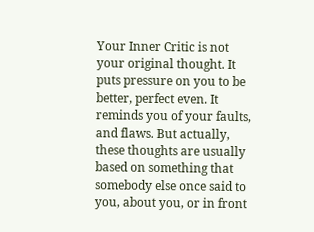Your Inner Critic is not your original thought. It puts pressure on you to be better, perfect even. It reminds you of your faults, and flaws. But actually, these thoughts are usually based on something that somebody else once said to you, about you, or in front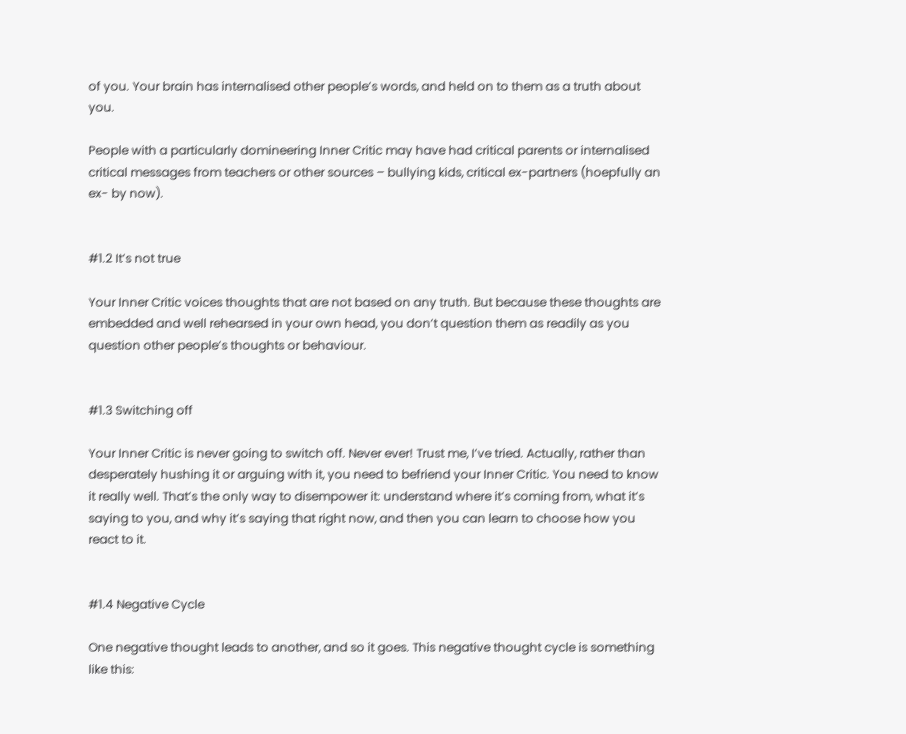of you. Your brain has internalised other people’s words, and held on to them as a truth about you.

People with a particularly domineering Inner Critic may have had critical parents or internalised critical messages from teachers or other sources – bullying kids, critical ex-partners (hoepfully an ex- by now).


#1.2 It’s not true

Your Inner Critic voices thoughts that are not based on any truth. But because these thoughts are embedded and well rehearsed in your own head, you don’t question them as readily as you question other people’s thoughts or behaviour.


#1.3 Switching off

Your Inner Critic is never going to switch off. Never ever! Trust me, I’ve tried. Actually, rather than desperately hushing it or arguing with it, you need to befriend your Inner Critic. You need to know it really well. That’s the only way to disempower it: understand where it’s coming from, what it’s saying to you, and why it’s saying that right now, and then you can learn to choose how you react to it.


#1.4 Negative Cycle

One negative thought leads to another, and so it goes. This negative thought cycle is something like this: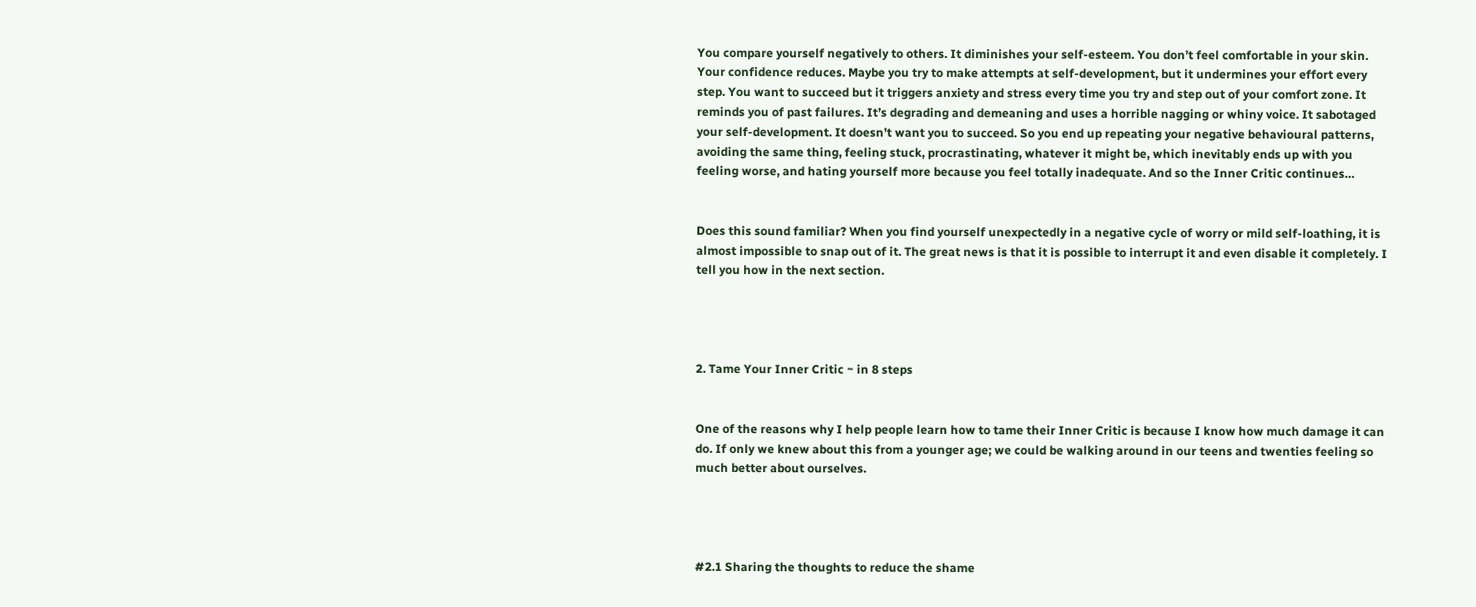You compare yourself negatively to others. It diminishes your self-esteem. You don’t feel comfortable in your skin. Your confidence reduces. Maybe you try to make attempts at self-development, but it undermines your effort every step. You want to succeed but it triggers anxiety and stress every time you try and step out of your comfort zone. It reminds you of past failures. It’s degrading and demeaning and uses a horrible nagging or whiny voice. It sabotaged your self-development. It doesn’t want you to succeed. So you end up repeating your negative behavioural patterns, avoiding the same thing, feeling stuck, procrastinating, whatever it might be, which inevitably ends up with you feeling worse, and hating yourself more because you feel totally inadequate. And so the Inner Critic continues…


Does this sound familiar? When you find yourself unexpectedly in a negative cycle of worry or mild self-loathing, it is almost impossible to snap out of it. The great news is that it is possible to interrupt it and even disable it completely. I tell you how in the next section.




2. Tame Your Inner Critic ~ in 8 steps


One of the reasons why I help people learn how to tame their Inner Critic is because I know how much damage it can do. If only we knew about this from a younger age; we could be walking around in our teens and twenties feeling so much better about ourselves.




#2.1 Sharing the thoughts to reduce the shame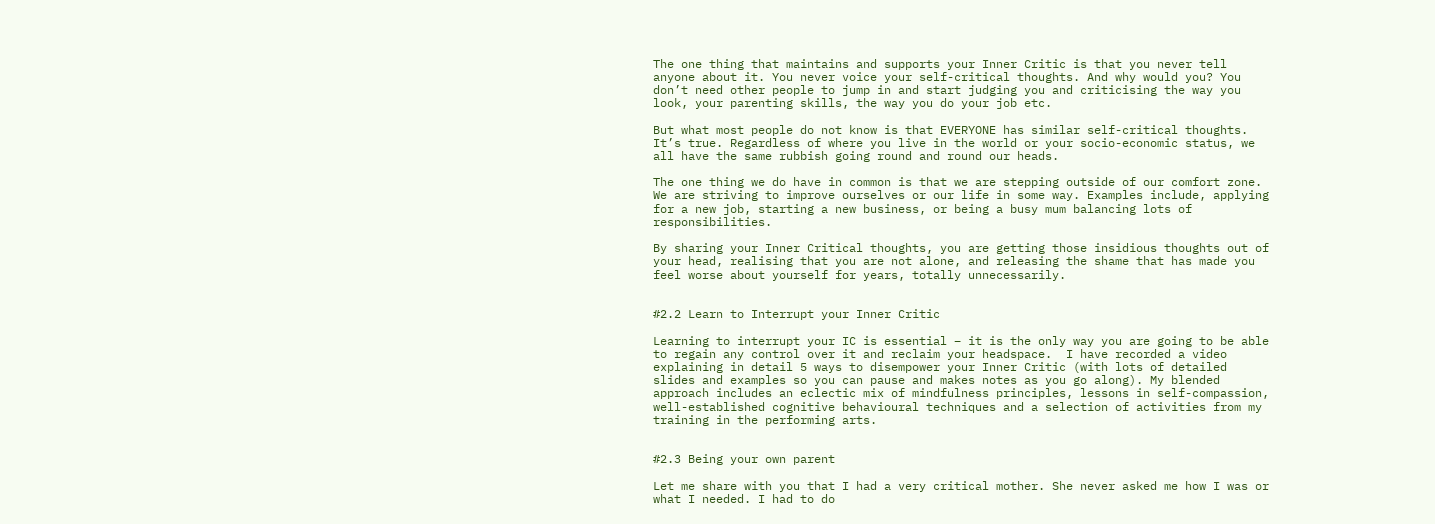The one thing that maintains and supports your Inner Critic is that you never tell anyone about it. You never voice your self-critical thoughts. And why would you? You don’t need other people to jump in and start judging you and criticising the way you look, your parenting skills, the way you do your job etc.

But what most people do not know is that EVERYONE has similar self-critical thoughts. It’s true. Regardless of where you live in the world or your socio-economic status, we all have the same rubbish going round and round our heads.

The one thing we do have in common is that we are stepping outside of our comfort zone. We are striving to improve ourselves or our life in some way. Examples include, applying for a new job, starting a new business, or being a busy mum balancing lots of responsibilities.

By sharing your Inner Critical thoughts, you are getting those insidious thoughts out of your head, realising that you are not alone, and releasing the shame that has made you feel worse about yourself for years, totally unnecessarily.


#2.2 Learn to Interrupt your Inner Critic

Learning to interrupt your IC is essential – it is the only way you are going to be able to regain any control over it and reclaim your headspace.  I have recorded a video explaining in detail 5 ways to disempower your Inner Critic (with lots of detailed slides and examples so you can pause and makes notes as you go along). My blended approach includes an eclectic mix of mindfulness principles, lessons in self-compassion, well-established cognitive behavioural techniques and a selection of activities from my training in the performing arts.


#2.3 Being your own parent

Let me share with you that I had a very critical mother. She never asked me how I was or what I needed. I had to do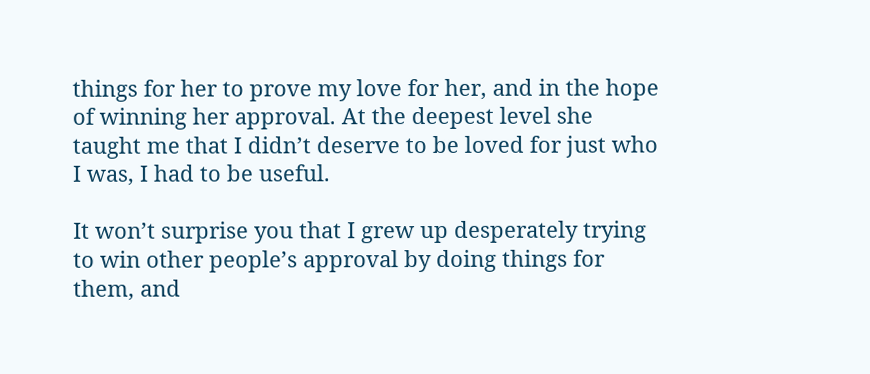things for her to prove my love for her, and in the hope of winning her approval. At the deepest level she taught me that I didn’t deserve to be loved for just who I was, I had to be useful.

It won’t surprise you that I grew up desperately trying to win other people’s approval by doing things for them, and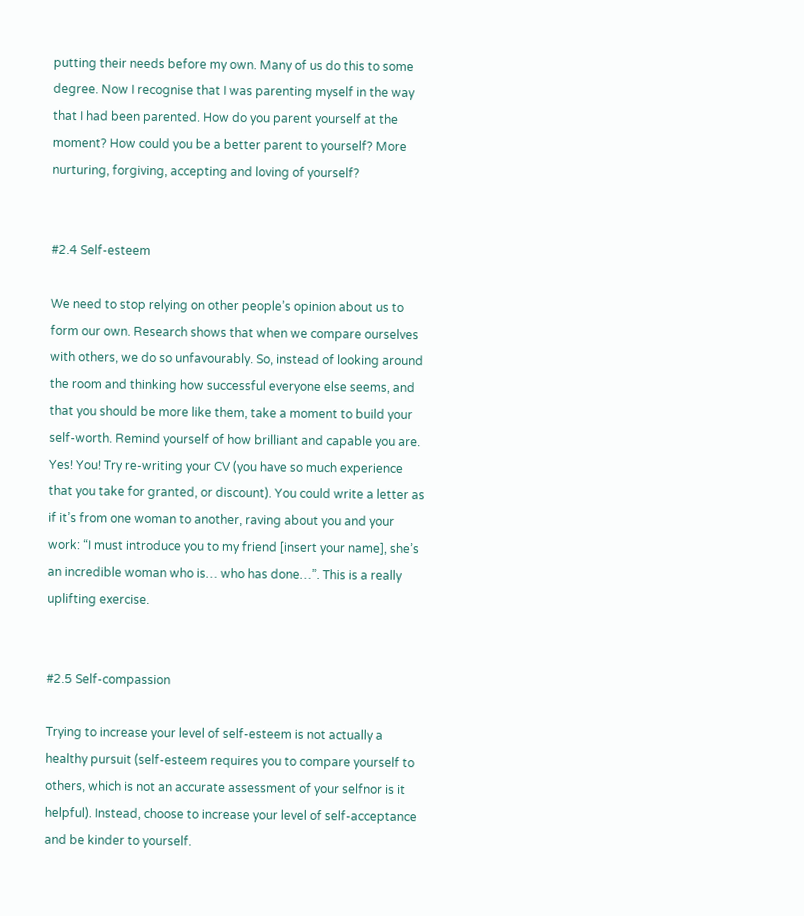putting their needs before my own. Many of us do this to some degree. Now I recognise that I was parenting myself in the way that I had been parented. How do you parent yourself at the moment? How could you be a better parent to yourself? More nurturing, forgiving, accepting and loving of yourself?


#2.4 Self-esteem

We need to stop relying on other people’s opinion about us to form our own. Research shows that when we compare ourselves with others, we do so unfavourably. So, instead of looking around the room and thinking how successful everyone else seems, and that you should be more like them, take a moment to build your self-worth. Remind yourself of how brilliant and capable you are. Yes! You! Try re-writing your CV (you have so much experience that you take for granted, or discount). You could write a letter as if it’s from one woman to another, raving about you and your work: “I must introduce you to my friend [insert your name], she’s an incredible woman who is… who has done…”. This is a really uplifting exercise.


#2.5 Self-compassion

Trying to increase your level of self-esteem is not actually a healthy pursuit (self-esteem requires you to compare yourself to others, which is not an accurate assessment of your selfnor is it helpful). Instead, choose to increase your level of self-acceptance and be kinder to yourself.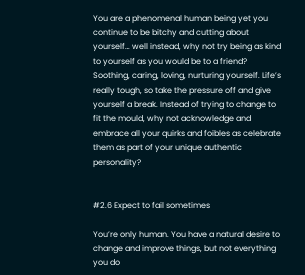You are a phenomenal human being yet you continue to be bitchy and cutting about yourself… well instead, why not try being as kind to yourself as you would be to a friend? Soothing, caring, loving, nurturing yourself. Life’s really tough, so take the pressure off and give yourself a break. Instead of trying to change to fit the mould, why not acknowledge and embrace all your quirks and foibles as celebrate them as part of your unique authentic personality?


#2.6 Expect to fail sometimes

You’re only human. You have a natural desire to change and improve things, but not everything you do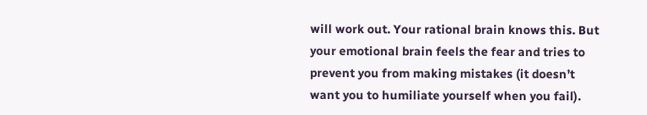will work out. Your rational brain knows this. But your emotional brain feels the fear and tries to prevent you from making mistakes (it doesn’t want you to humiliate yourself when you fail).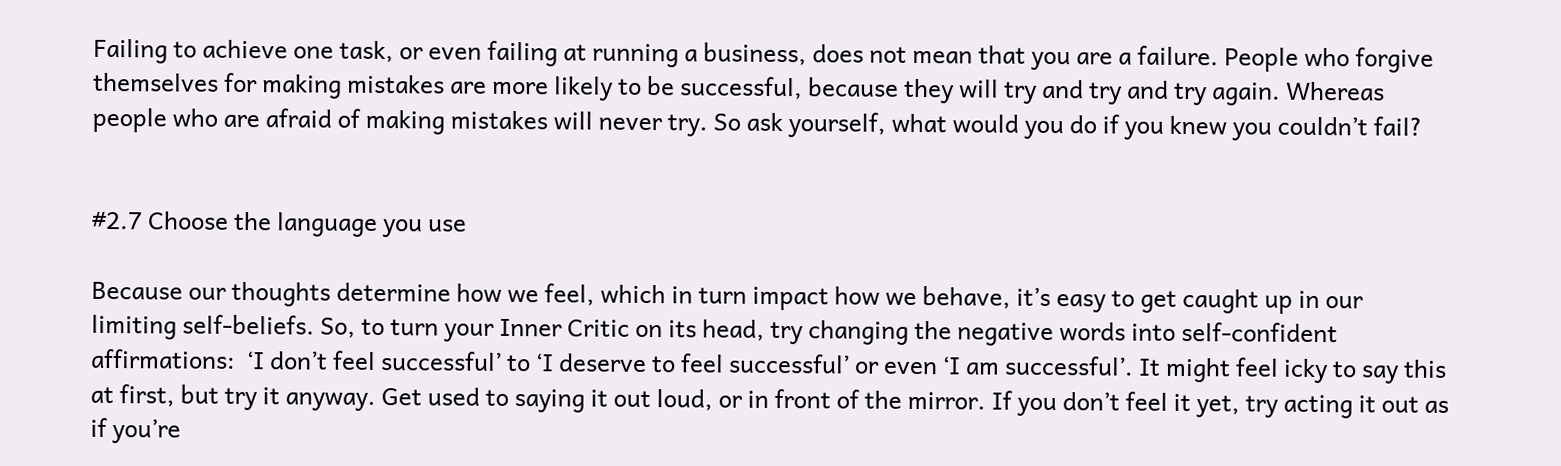Failing to achieve one task, or even failing at running a business, does not mean that you are a failure. People who forgive themselves for making mistakes are more likely to be successful, because they will try and try and try again. Whereas people who are afraid of making mistakes will never try. So ask yourself, what would you do if you knew you couldn’t fail?


#2.7 Choose the language you use

Because our thoughts determine how we feel, which in turn impact how we behave, it’s easy to get caught up in our limiting self-beliefs. So, to turn your Inner Critic on its head, try changing the negative words into self-confident affirmations:  ‘I don’t feel successful’ to ‘I deserve to feel successful’ or even ‘I am successful’. It might feel icky to say this at first, but try it anyway. Get used to saying it out loud, or in front of the mirror. If you don’t feel it yet, try acting it out as if you’re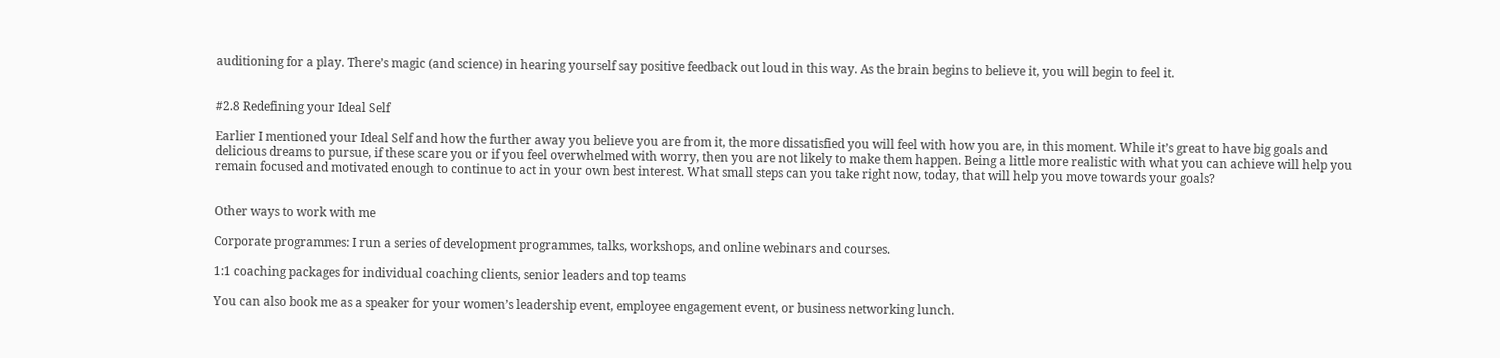auditioning for a play. There’s magic (and science) in hearing yourself say positive feedback out loud in this way. As the brain begins to believe it, you will begin to feel it.


#2.8 Redefining your Ideal Self

Earlier I mentioned your Ideal Self and how the further away you believe you are from it, the more dissatisfied you will feel with how you are, in this moment. While it’s great to have big goals and delicious dreams to pursue, if these scare you or if you feel overwhelmed with worry, then you are not likely to make them happen. Being a little more realistic with what you can achieve will help you remain focused and motivated enough to continue to act in your own best interest. What small steps can you take right now, today, that will help you move towards your goals?


Other ways to work with me

Corporate programmes: I run a series of development programmes, talks, workshops, and online webinars and courses.

1:1 coaching packages for individual coaching clients, senior leaders and top teams

You can also book me as a speaker for your women’s leadership event, employee engagement event, or business networking lunch.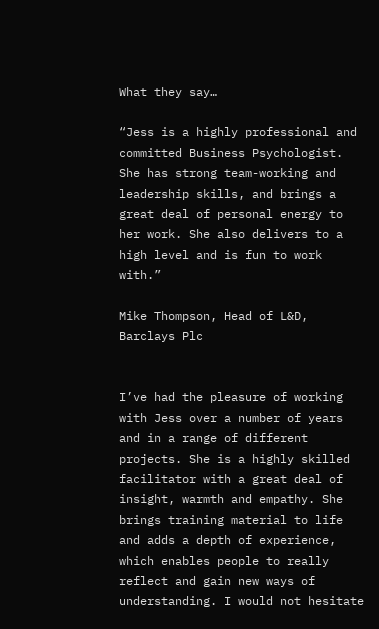What they say…

“Jess is a highly professional and committed Business Psychologist. She has strong team-working and leadership skills, and brings a great deal of personal energy to her work. She also delivers to a high level and is fun to work with.”

Mike Thompson, Head of L&D, Barclays Plc


I’ve had the pleasure of working with Jess over a number of years and in a range of different projects. She is a highly skilled facilitator with a great deal of insight, warmth and empathy. She brings training material to life and adds a depth of experience, which enables people to really reflect and gain new ways of understanding. I would not hesitate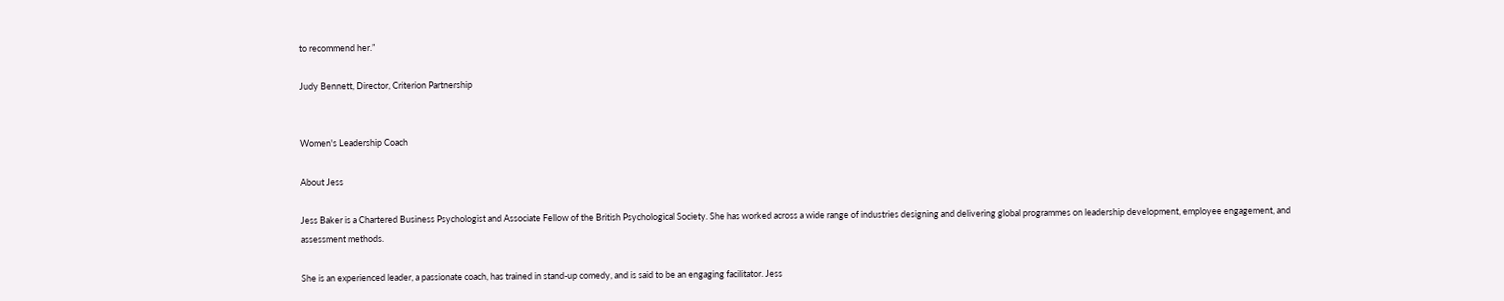to recommend her.”

Judy Bennett, Director, Criterion Partnership


Women's Leadership Coach

About Jess

Jess Baker is a Chartered Business Psychologist and Associate Fellow of the British Psychological Society. She has worked across a wide range of industries designing and delivering global programmes on leadership development, employee engagement, and assessment methods.

She is an experienced leader, a passionate coach, has trained in stand-up comedy, and is said to be an engaging facilitator. Jess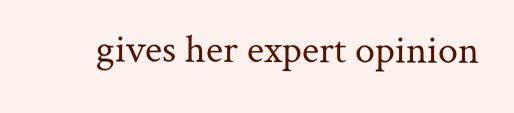gives her expert opinion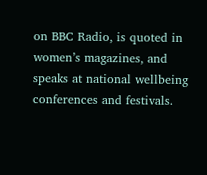on BBC Radio, is quoted in women’s magazines, and speaks at national wellbeing conferences and festivals.